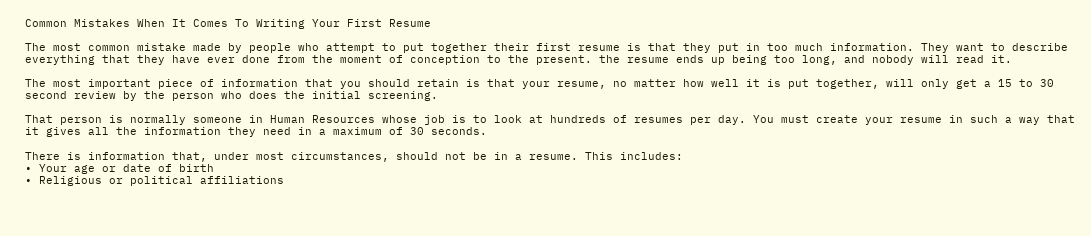Common Mistakes When It Comes To Writing Your First Resume

The most common mistake made by people who attempt to put together their first resume is that they put in too much information. They want to describe everything that they have ever done from the moment of conception to the present. the resume ends up being too long, and nobody will read it.

The most important piece of information that you should retain is that your resume, no matter how well it is put together, will only get a 15 to 30 second review by the person who does the initial screening.

That person is normally someone in Human Resources whose job is to look at hundreds of resumes per day. You must create your resume in such a way that it gives all the information they need in a maximum of 30 seconds.

There is information that, under most circumstances, should not be in a resume. This includes:
• Your age or date of birth
• Religious or political affiliations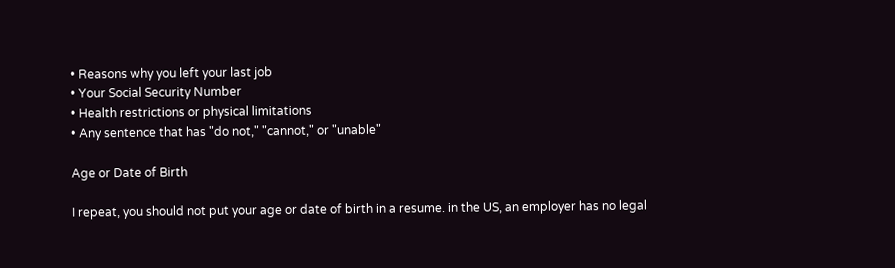• Reasons why you left your last job
• Your Social Security Number
• Health restrictions or physical limitations
• Any sentence that has "do not," "cannot," or "unable"

Age or Date of Birth

I repeat, you should not put your age or date of birth in a resume. in the US, an employer has no legal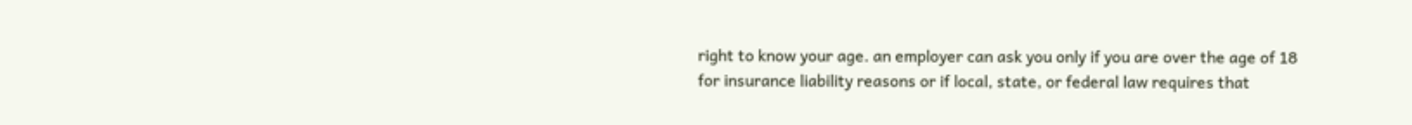right to know your age. an employer can ask you only if you are over the age of 18 for insurance liability reasons or if local, state, or federal law requires that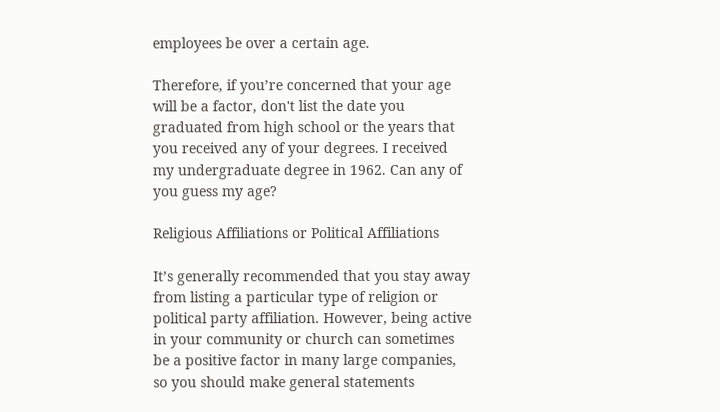employees be over a certain age.

Therefore, if you’re concerned that your age will be a factor, don't list the date you graduated from high school or the years that you received any of your degrees. I received my undergraduate degree in 1962. Can any of you guess my age?

Religious Affiliations or Political Affiliations

It’s generally recommended that you stay away from listing a particular type of religion or political party affiliation. However, being active in your community or church can sometimes be a positive factor in many large companies, so you should make general statements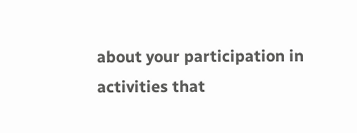about your participation in activities that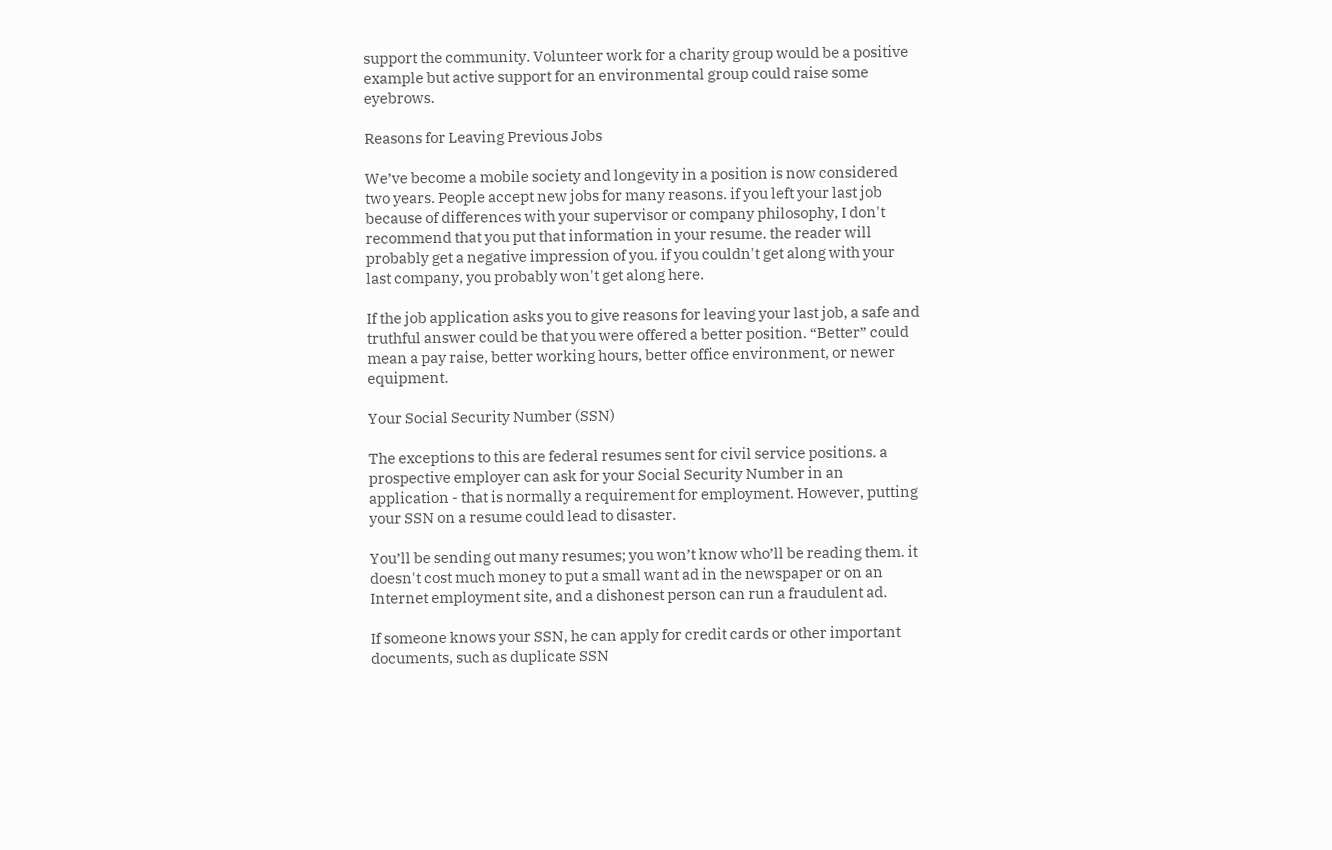support the community. Volunteer work for a charity group would be a positive example but active support for an environmental group could raise some eyebrows.

Reasons for Leaving Previous Jobs

We’ve become a mobile society and longevity in a position is now considered two years. People accept new jobs for many reasons. if you left your last job because of differences with your supervisor or company philosophy, I don't recommend that you put that information in your resume. the reader will probably get a negative impression of you. if you couldn't get along with your last company, you probably won't get along here.

If the job application asks you to give reasons for leaving your last job, a safe and truthful answer could be that you were offered a better position. “Better” could mean a pay raise, better working hours, better office environment, or newer equipment.

Your Social Security Number (SSN)

The exceptions to this are federal resumes sent for civil service positions. a prospective employer can ask for your Social Security Number in an application - that is normally a requirement for employment. However, putting your SSN on a resume could lead to disaster.

You’ll be sending out many resumes; you won’t know who’ll be reading them. it doesn't cost much money to put a small want ad in the newspaper or on an Internet employment site, and a dishonest person can run a fraudulent ad.

If someone knows your SSN, he can apply for credit cards or other important documents, such as duplicate SSN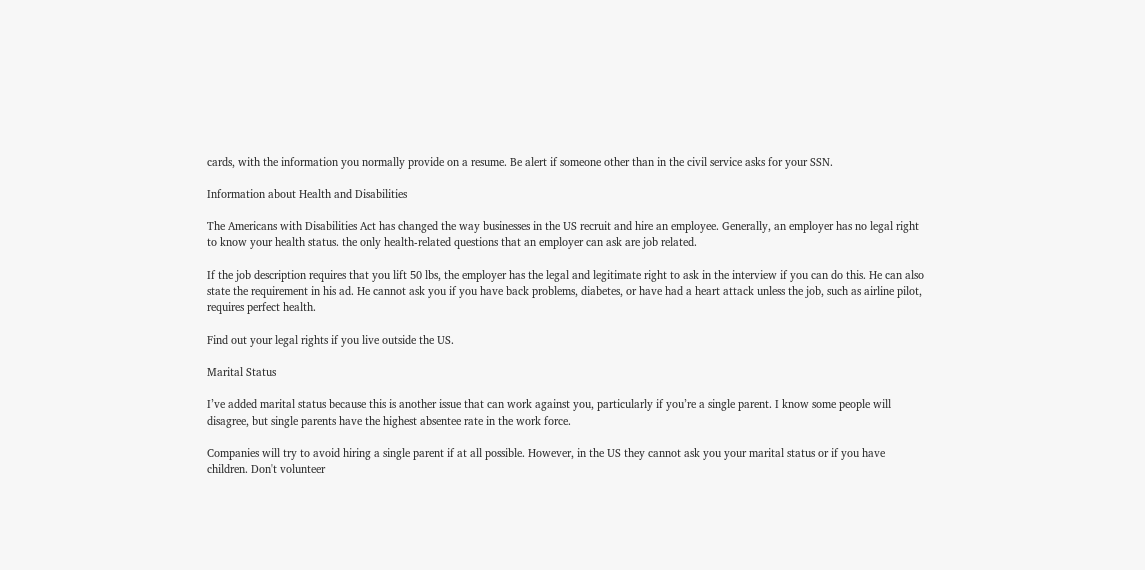cards, with the information you normally provide on a resume. Be alert if someone other than in the civil service asks for your SSN.

Information about Health and Disabilities

The Americans with Disabilities Act has changed the way businesses in the US recruit and hire an employee. Generally, an employer has no legal right to know your health status. the only health-related questions that an employer can ask are job related.

If the job description requires that you lift 50 lbs, the employer has the legal and legitimate right to ask in the interview if you can do this. He can also state the requirement in his ad. He cannot ask you if you have back problems, diabetes, or have had a heart attack unless the job, such as airline pilot, requires perfect health.

Find out your legal rights if you live outside the US.

Marital Status

I’ve added marital status because this is another issue that can work against you, particularly if you’re a single parent. I know some people will disagree, but single parents have the highest absentee rate in the work force.

Companies will try to avoid hiring a single parent if at all possible. However, in the US they cannot ask you your marital status or if you have children. Don't volunteer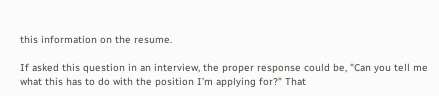this information on the resume.

If asked this question in an interview, the proper response could be, "Can you tell me what this has to do with the position I’m applying for?" That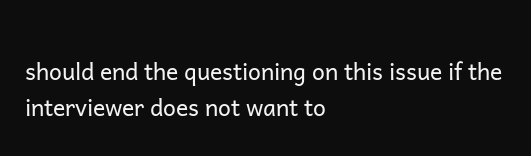should end the questioning on this issue if the interviewer does not want to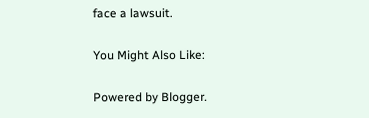face a lawsuit.

You Might Also Like:

Powered by Blogger.